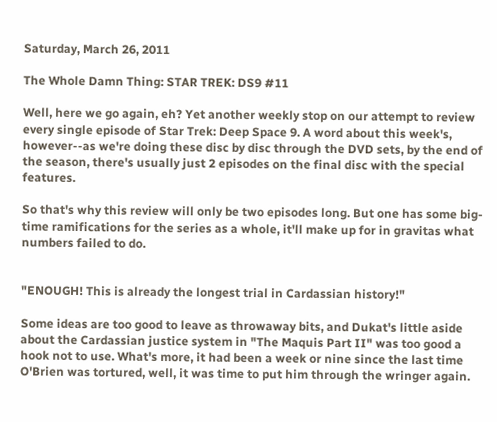Saturday, March 26, 2011

The Whole Damn Thing: STAR TREK: DS9 #11

Well, here we go again, eh? Yet another weekly stop on our attempt to review every single episode of Star Trek: Deep Space 9. A word about this week's, however--as we're doing these disc by disc through the DVD sets, by the end of the season, there's usually just 2 episodes on the final disc with the special features.

So that's why this review will only be two episodes long. But one has some big-time ramifications for the series as a whole, it'll make up for in gravitas what numbers failed to do.


"ENOUGH! This is already the longest trial in Cardassian history!"

Some ideas are too good to leave as throwaway bits, and Dukat's little aside about the Cardassian justice system in "The Maquis Part II" was too good a hook not to use. What's more, it had been a week or nine since the last time O'Brien was tortured, well, it was time to put him through the wringer again.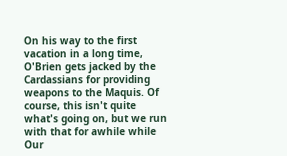On his way to the first vacation in a long time, O'Brien gets jacked by the Cardassians for providing weapons to the Maquis. Of course, this isn't quite what's going on, but we run with that for awhile while Our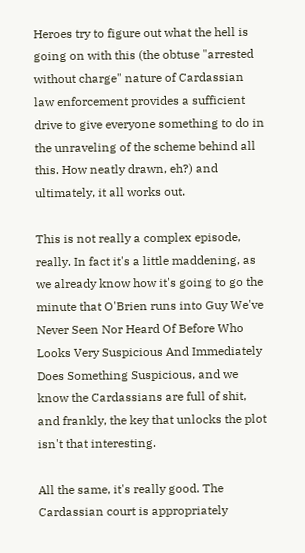Heroes try to figure out what the hell is going on with this (the obtuse "arrested without charge" nature of Cardassian law enforcement provides a sufficient drive to give everyone something to do in the unraveling of the scheme behind all this. How neatly drawn, eh?) and ultimately, it all works out.

This is not really a complex episode, really. In fact it's a little maddening, as we already know how it's going to go the minute that O'Brien runs into Guy We've Never Seen Nor Heard Of Before Who Looks Very Suspicious And Immediately Does Something Suspicious, and we know the Cardassians are full of shit, and frankly, the key that unlocks the plot isn't that interesting.

All the same, it's really good. The Cardassian court is appropriately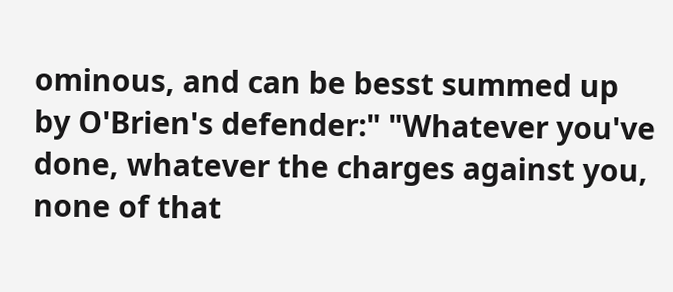ominous, and can be besst summed up by O'Brien's defender:" "Whatever you've done, whatever the charges against you, none of that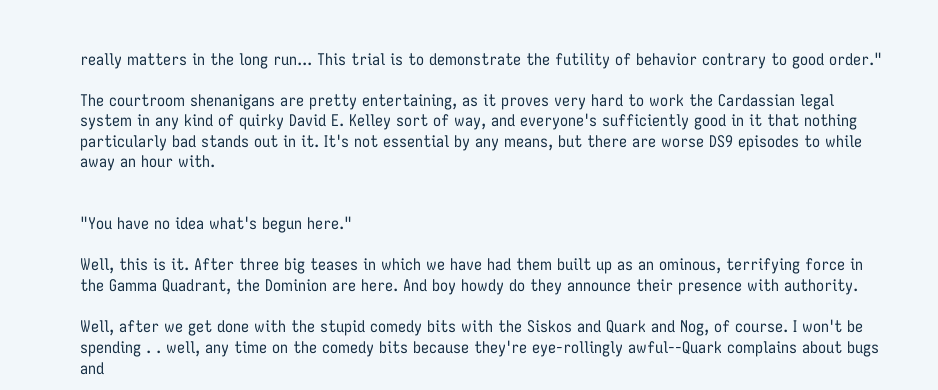really matters in the long run... This trial is to demonstrate the futility of behavior contrary to good order."

The courtroom shenanigans are pretty entertaining, as it proves very hard to work the Cardassian legal system in any kind of quirky David E. Kelley sort of way, and everyone's sufficiently good in it that nothing particularly bad stands out in it. It's not essential by any means, but there are worse DS9 episodes to while away an hour with.


"You have no idea what's begun here."

Well, this is it. After three big teases in which we have had them built up as an ominous, terrifying force in the Gamma Quadrant, the Dominion are here. And boy howdy do they announce their presence with authority.

Well, after we get done with the stupid comedy bits with the Siskos and Quark and Nog, of course. I won't be spending . . well, any time on the comedy bits because they're eye-rollingly awful--Quark complains about bugs and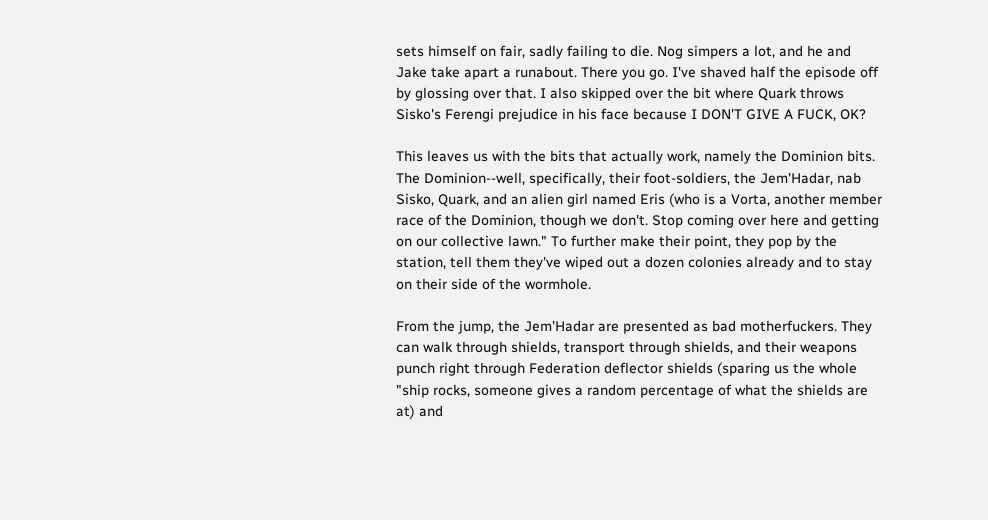sets himself on fair, sadly failing to die. Nog simpers a lot, and he and Jake take apart a runabout. There you go. I've shaved half the episode off by glossing over that. I also skipped over the bit where Quark throws Sisko's Ferengi prejudice in his face because I DON'T GIVE A FUCK, OK?

This leaves us with the bits that actually work, namely the Dominion bits. The Dominion--well, specifically, their foot-soldiers, the Jem'Hadar, nab Sisko, Quark, and an alien girl named Eris (who is a Vorta, another member race of the Dominion, though we don't. Stop coming over here and getting on our collective lawn." To further make their point, they pop by the station, tell them they've wiped out a dozen colonies already and to stay on their side of the wormhole.

From the jump, the Jem'Hadar are presented as bad motherfuckers. They can walk through shields, transport through shields, and their weapons punch right through Federation deflector shields (sparing us the whole "ship rocks, someone gives a random percentage of what the shields are at) and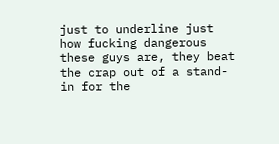just to underline just how fucking dangerous these guys are, they beat the crap out of a stand-in for the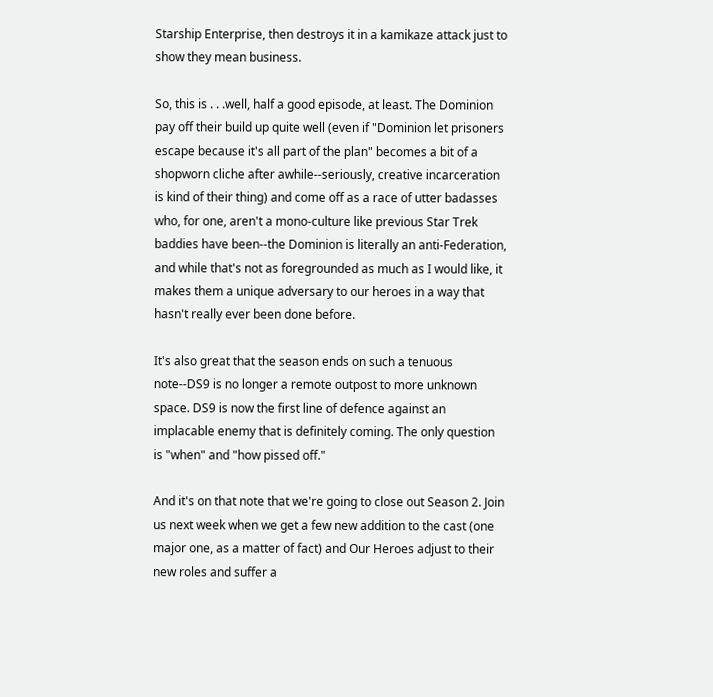Starship Enterprise, then destroys it in a kamikaze attack just to show they mean business.

So, this is . . .well, half a good episode, at least. The Dominion pay off their build up quite well (even if "Dominion let prisoners escape because it's all part of the plan" becomes a bit of a shopworn cliche after awhile--seriously, creative incarceration is kind of their thing) and come off as a race of utter badasses who, for one, aren't a mono-culture like previous Star Trek baddies have been--the Dominion is literally an anti-Federation, and while that's not as foregrounded as much as I would like, it makes them a unique adversary to our heroes in a way that hasn't really ever been done before.

It's also great that the season ends on such a tenuous note--DS9 is no longer a remote outpost to more unknown space. DS9 is now the first line of defence against an implacable enemy that is definitely coming. The only question is "when" and "how pissed off."

And it's on that note that we're going to close out Season 2. Join us next week when we get a few new addition to the cast (one major one, as a matter of fact) and Our Heroes adjust to their new roles and suffer a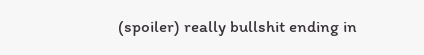(spoiler) really bullshit ending in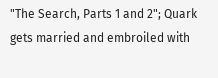"The Search, Parts 1 and 2"; Quark gets married and embroiled with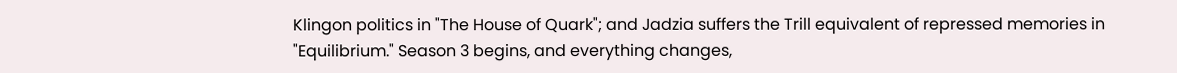Klingon politics in "The House of Quark"; and Jadzia suffers the Trill equivalent of repressed memories in "Equilibrium." Season 3 begins, and everything changes,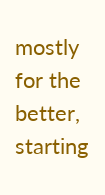mostly for the better, starting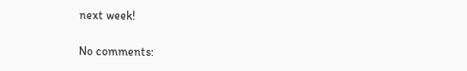next week!

No comments: